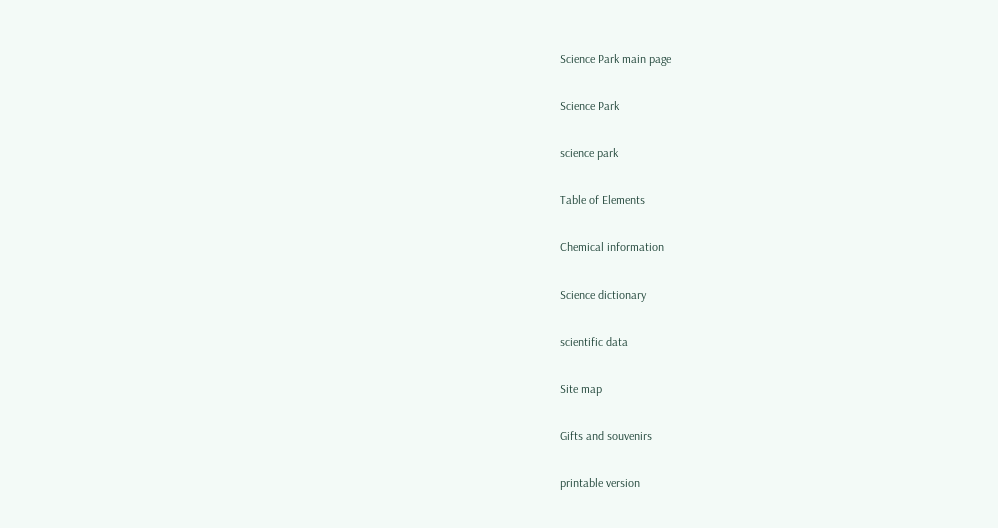Science Park main page

Science Park

science park

Table of Elements

Chemical information

Science dictionary

scientific data

Site map

Gifts and souvenirs

printable version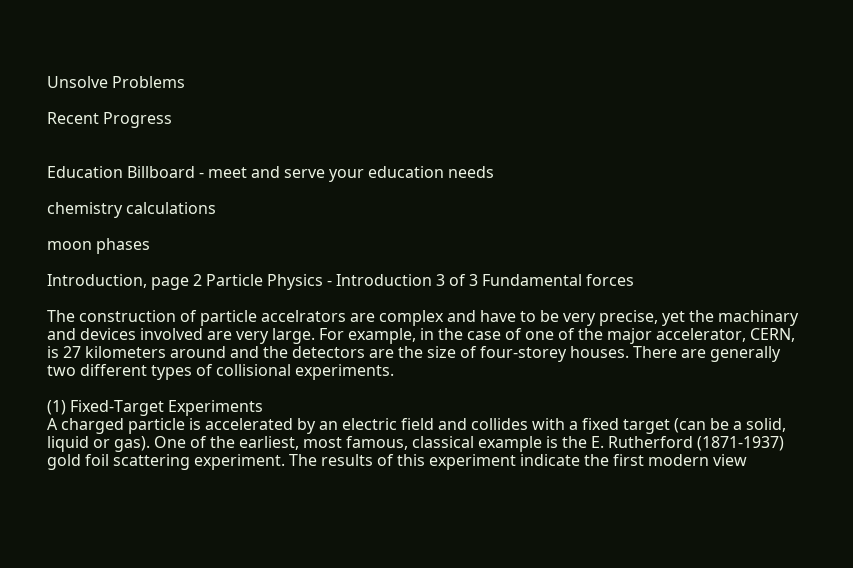Unsolve Problems

Recent Progress


Education Billboard - meet and serve your education needs

chemistry calculations

moon phases

Introduction, page 2 Particle Physics - Introduction 3 of 3 Fundamental forces

The construction of particle accelrators are complex and have to be very precise, yet the machinary and devices involved are very large. For example, in the case of one of the major accelerator, CERN, is 27 kilometers around and the detectors are the size of four-storey houses. There are generally two different types of collisional experiments.

(1) Fixed-Target Experiments
A charged particle is accelerated by an electric field and collides with a fixed target (can be a solid, liquid or gas). One of the earliest, most famous, classical example is the E. Rutherford (1871-1937) gold foil scattering experiment. The results of this experiment indicate the first modern view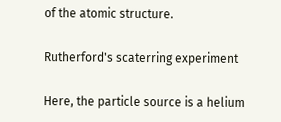of the atomic structure.

Rutherford's scaterring experiment

Here, the particle source is a helium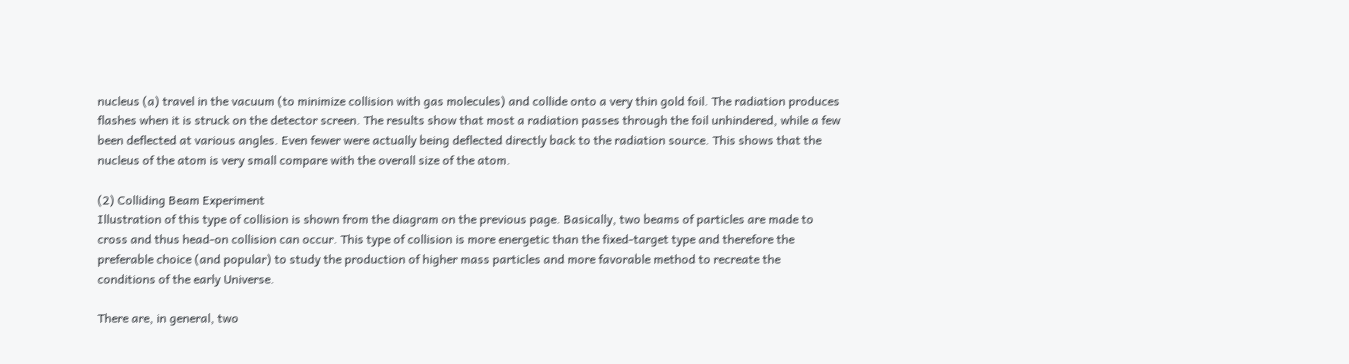nucleus (a) travel in the vacuum (to minimize collision with gas molecules) and collide onto a very thin gold foil. The radiation produces flashes when it is struck on the detector screen. The results show that most a radiation passes through the foil unhindered, while a few been deflected at various angles. Even fewer were actually being deflected directly back to the radiation source. This shows that the nucleus of the atom is very small compare with the overall size of the atom.

(2) Colliding Beam Experiment
Illustration of this type of collision is shown from the diagram on the previous page. Basically, two beams of particles are made to cross and thus head-on collision can occur. This type of collision is more energetic than the fixed-target type and therefore the preferable choice (and popular) to study the production of higher mass particles and more favorable method to recreate the conditions of the early Universe.

There are, in general, two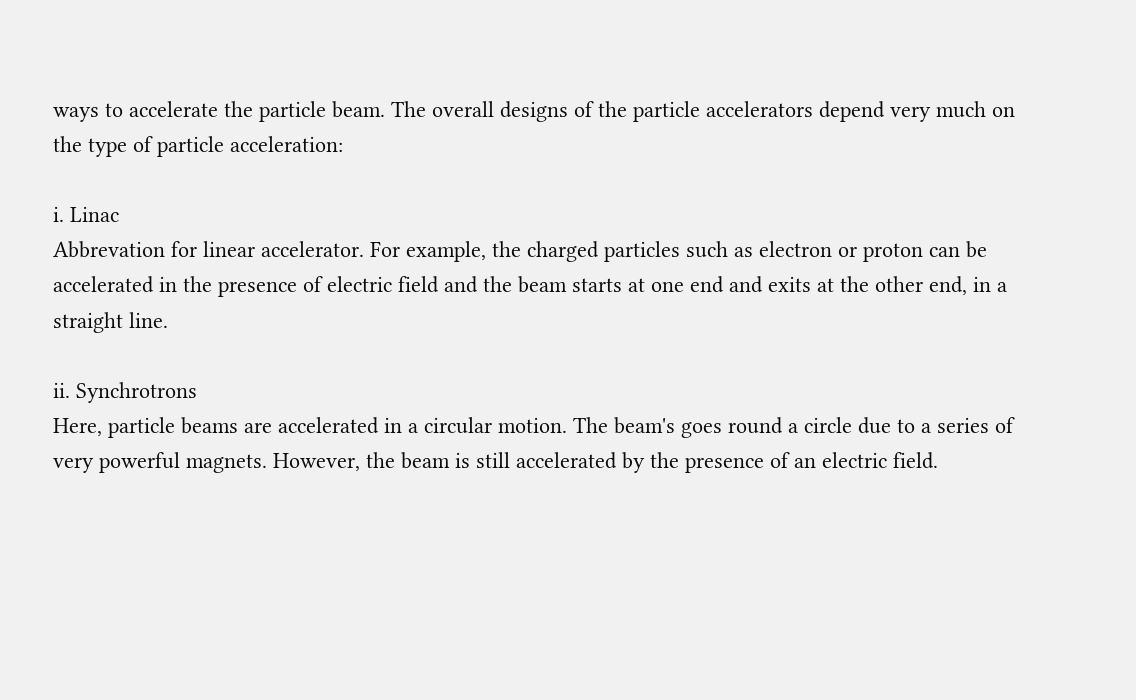ways to accelerate the particle beam. The overall designs of the particle accelerators depend very much on the type of particle acceleration:

i. Linac
Abbrevation for linear accelerator. For example, the charged particles such as electron or proton can be accelerated in the presence of electric field and the beam starts at one end and exits at the other end, in a straight line.

ii. Synchrotrons
Here, particle beams are accelerated in a circular motion. The beam's goes round a circle due to a series of very powerful magnets. However, the beam is still accelerated by the presence of an electric field.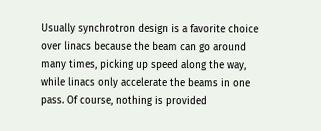Usually synchrotron design is a favorite choice over linacs because the beam can go around many times, picking up speed along the way, while linacs only accelerate the beams in one pass. Of course, nothing is provided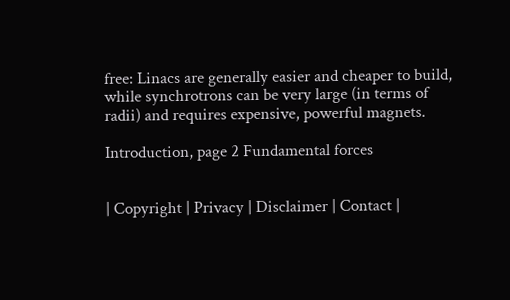free: Linacs are generally easier and cheaper to build, while synchrotrons can be very large (in terms of radii) and requires expensive, powerful magnets.

Introduction, page 2 Fundamental forces


| Copyright | Privacy | Disclaimer | Contact |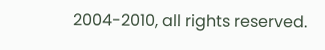2004-2010, all rights reserved.